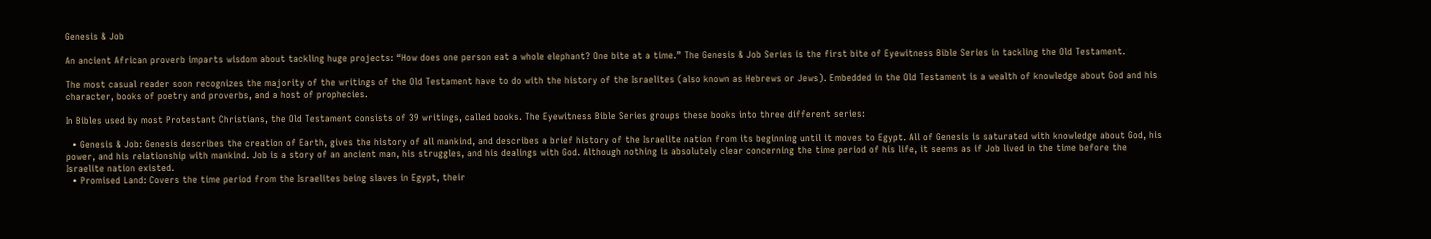Genesis & Job

An ancient African proverb imparts wisdom about tackling huge projects: “How does one person eat a whole elephant? One bite at a time.” The Genesis & Job Series is the first bite of Eyewitness Bible Series in tackling the Old Testament.

The most casual reader soon recognizes the majority of the writings of the Old Testament have to do with the history of the Israelites (also known as Hebrews or Jews). Embedded in the Old Testament is a wealth of knowledge about God and his character, books of poetry and proverbs, and a host of prophecies.

In Bibles used by most Protestant Christians, the Old Testament consists of 39 writings, called books. The Eyewitness Bible Series groups these books into three different series:

  • Genesis & Job: Genesis describes the creation of Earth, gives the history of all mankind, and describes a brief history of the Israelite nation from its beginning until it moves to Egypt. All of Genesis is saturated with knowledge about God, his power, and his relationship with mankind. Job is a story of an ancient man, his struggles, and his dealings with God. Although nothing is absolutely clear concerning the time period of his life, it seems as if Job lived in the time before the Israelite nation existed.
  • Promised Land: Covers the time period from the Israelites being slaves in Egypt, their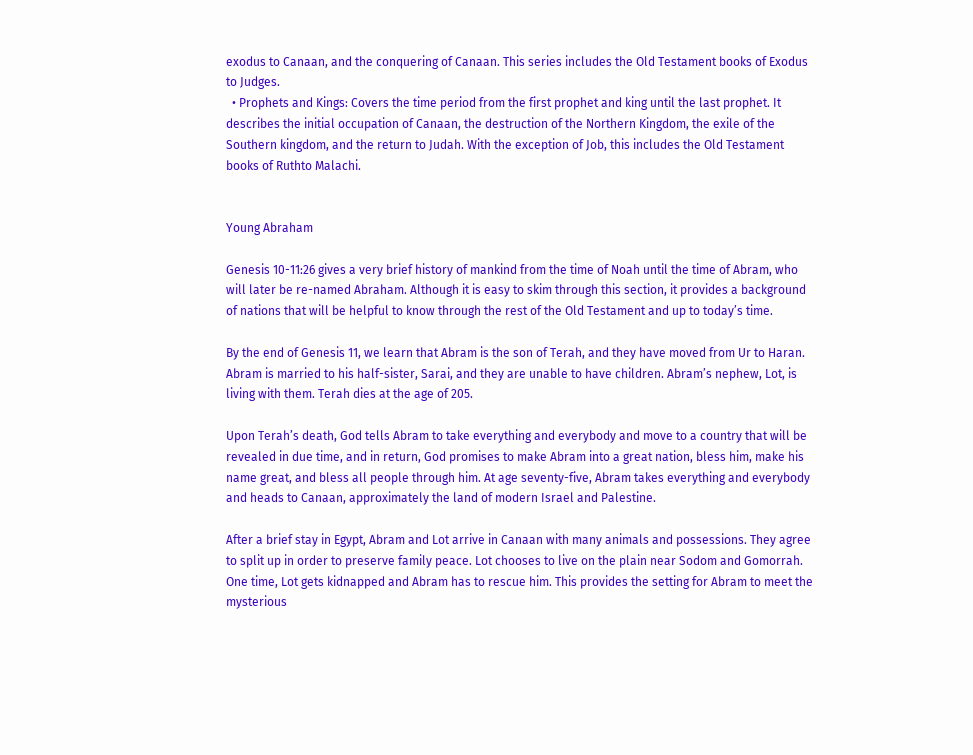exodus to Canaan, and the conquering of Canaan. This series includes the Old Testament books of Exodus to Judges.
  • Prophets and Kings: Covers the time period from the first prophet and king until the last prophet. It describes the initial occupation of Canaan, the destruction of the Northern Kingdom, the exile of the Southern kingdom, and the return to Judah. With the exception of Job, this includes the Old Testament books of Ruthto Malachi.


Young Abraham

Genesis 10-11:26 gives a very brief history of mankind from the time of Noah until the time of Abram, who will later be re-named Abraham. Although it is easy to skim through this section, it provides a background of nations that will be helpful to know through the rest of the Old Testament and up to today’s time.

By the end of Genesis 11, we learn that Abram is the son of Terah, and they have moved from Ur to Haran. Abram is married to his half-sister, Sarai, and they are unable to have children. Abram’s nephew, Lot, is living with them. Terah dies at the age of 205.

Upon Terah’s death, God tells Abram to take everything and everybody and move to a country that will be revealed in due time, and in return, God promises to make Abram into a great nation, bless him, make his name great, and bless all people through him. At age seventy-five, Abram takes everything and everybody and heads to Canaan, approximately the land of modern Israel and Palestine.

After a brief stay in Egypt, Abram and Lot arrive in Canaan with many animals and possessions. They agree to split up in order to preserve family peace. Lot chooses to live on the plain near Sodom and Gomorrah. One time, Lot gets kidnapped and Abram has to rescue him. This provides the setting for Abram to meet the mysterious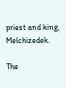priest and king, Melchizedek.

The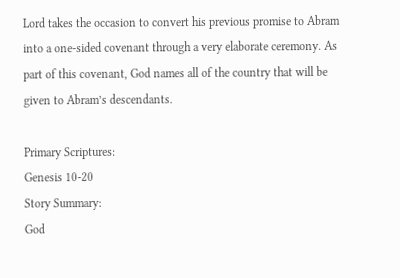Lord takes the occasion to convert his previous promise to Abram into a one-sided covenant through a very elaborate ceremony. As part of this covenant, God names all of the country that will be given to Abram’s descendants.

Primary Scriptures:
Genesis 10-20
Story Summary:
God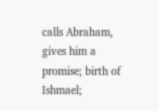calls Abraham, gives him a promise; birth of Ishmael;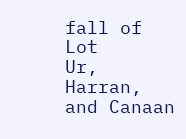fall of Lot
Ur, Harran, and Canaan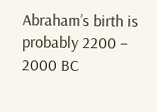Abraham’s birth is probably 2200 – 2000 BC